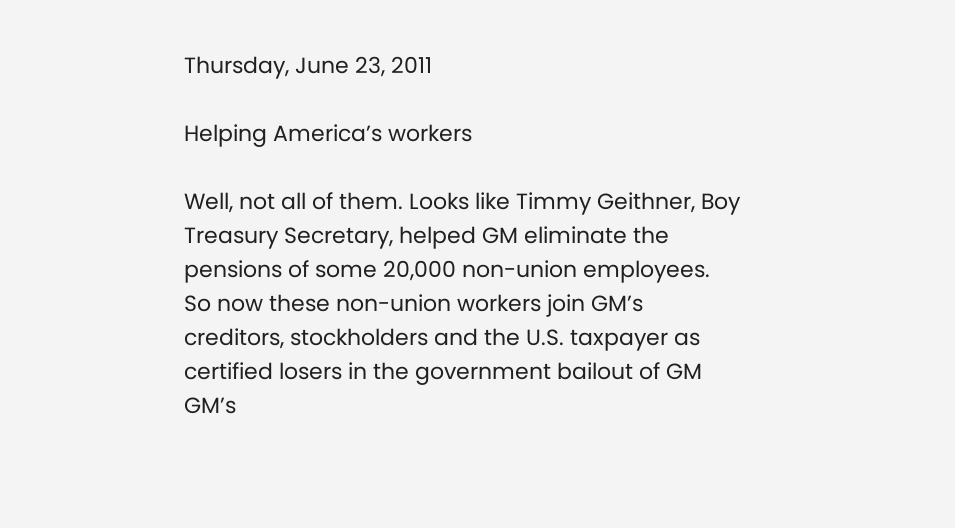Thursday, June 23, 2011

Helping America’s workers

Well, not all of them. Looks like Timmy Geithner, Boy Treasury Secretary, helped GM eliminate the pensions of some 20,000 non-union employees. So now these non-union workers join GM’s creditors, stockholders and the U.S. taxpayer as certified losers in the government bailout of GM GM’s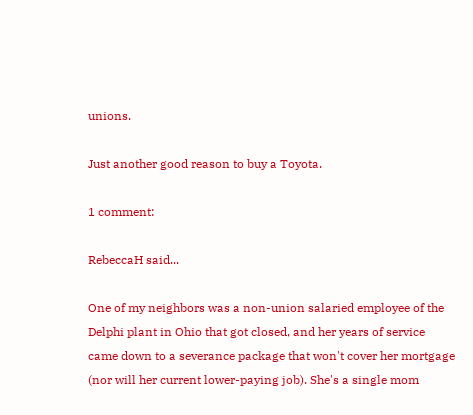unions.

Just another good reason to buy a Toyota.

1 comment:

RebeccaH said...

One of my neighbors was a non-union salaried employee of the Delphi plant in Ohio that got closed, and her years of service came down to a severance package that won't cover her mortgage (nor will her current lower-paying job). She's a single mom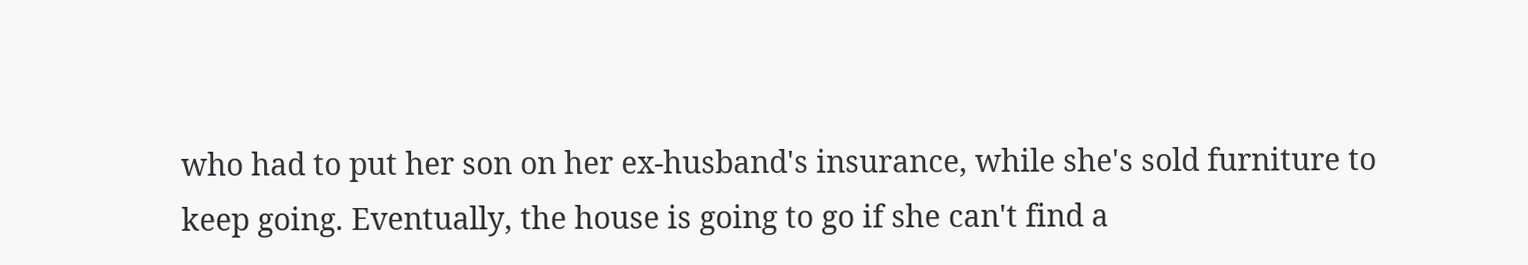who had to put her son on her ex-husband's insurance, while she's sold furniture to keep going. Eventually, the house is going to go if she can't find a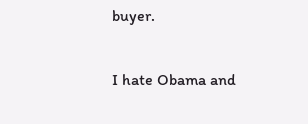buyer.

I hate Obama and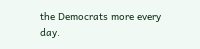the Democrats more every day.